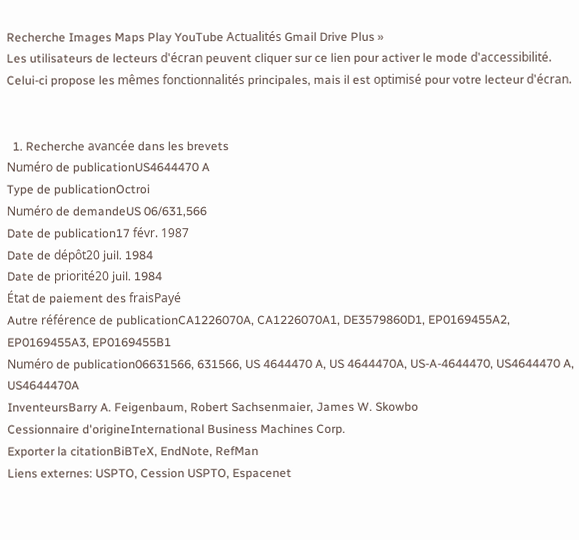Recherche Images Maps Play YouTube Actualités Gmail Drive Plus »
Les utilisateurs de lecteurs d'écran peuvent cliquer sur ce lien pour activer le mode d'accessibilité. Celui-ci propose les mêmes fonctionnalités principales, mais il est optimisé pour votre lecteur d'écran.


  1. Recherche avancée dans les brevets
Numéro de publicationUS4644470 A
Type de publicationOctroi
Numéro de demandeUS 06/631,566
Date de publication17 févr. 1987
Date de dépôt20 juil. 1984
Date de priorité20 juil. 1984
État de paiement des fraisPayé
Autre référence de publicationCA1226070A, CA1226070A1, DE3579860D1, EP0169455A2, EP0169455A3, EP0169455B1
Numéro de publication06631566, 631566, US 4644470 A, US 4644470A, US-A-4644470, US4644470 A, US4644470A
InventeursBarry A. Feigenbaum, Robert Sachsenmaier, James W. Skowbo
Cessionnaire d'origineInternational Business Machines Corp.
Exporter la citationBiBTeX, EndNote, RefMan
Liens externes: USPTO, Cession USPTO, Espacenet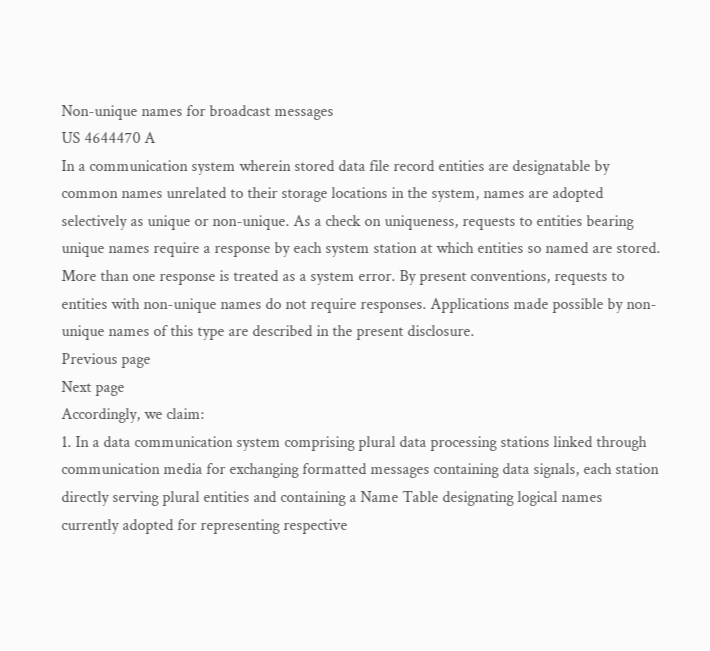Non-unique names for broadcast messages
US 4644470 A
In a communication system wherein stored data file record entities are designatable by common names unrelated to their storage locations in the system, names are adopted selectively as unique or non-unique. As a check on uniqueness, requests to entities bearing unique names require a response by each system station at which entities so named are stored. More than one response is treated as a system error. By present conventions, requests to entities with non-unique names do not require responses. Applications made possible by non-unique names of this type are described in the present disclosure.
Previous page
Next page
Accordingly, we claim:
1. In a data communication system comprising plural data processing stations linked through communication media for exchanging formatted messages containing data signals, each station directly serving plural entities and containing a Name Table designating logical names currently adopted for representing respective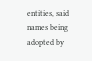entities, said names being adopted by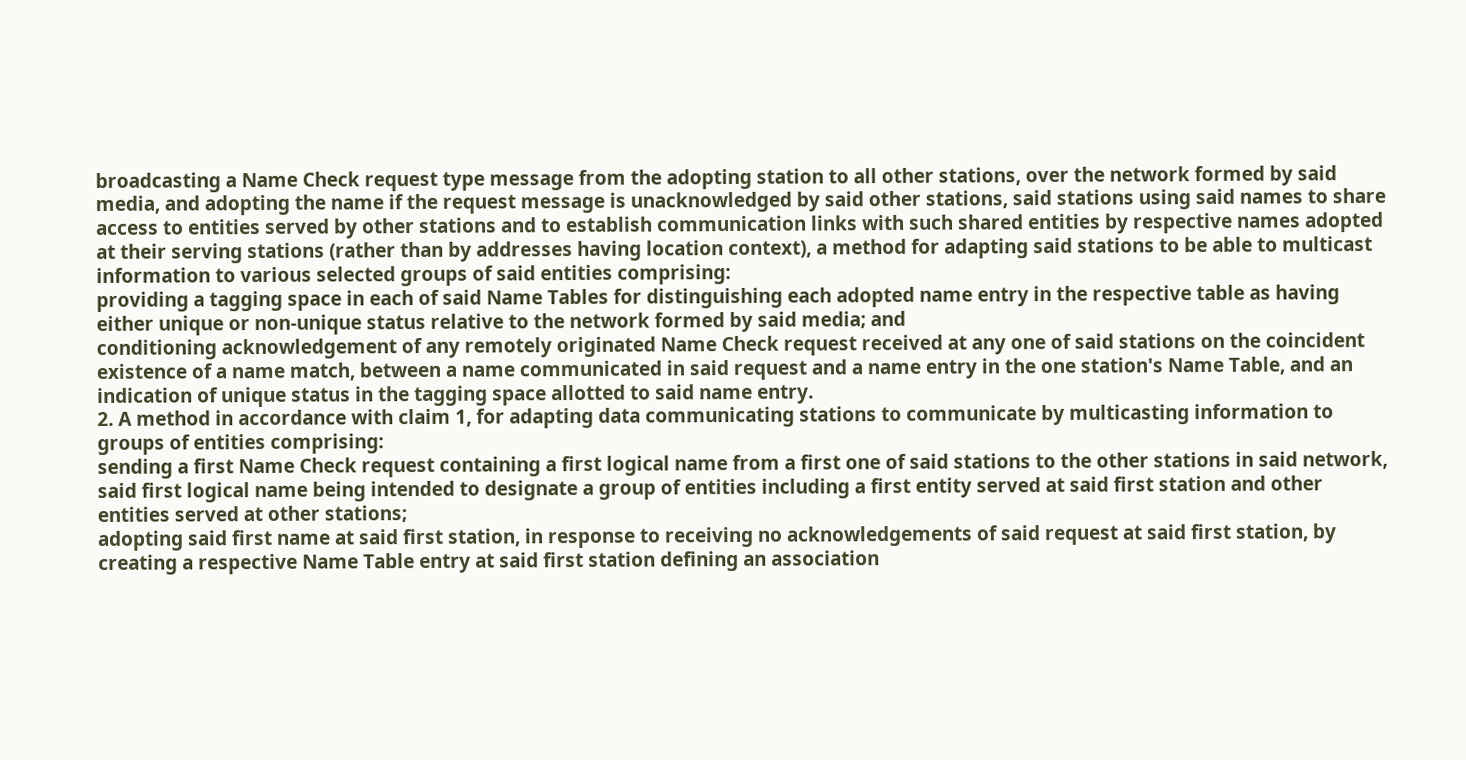broadcasting a Name Check request type message from the adopting station to all other stations, over the network formed by said media, and adopting the name if the request message is unacknowledged by said other stations, said stations using said names to share access to entities served by other stations and to establish communication links with such shared entities by respective names adopted at their serving stations (rather than by addresses having location context), a method for adapting said stations to be able to multicast information to various selected groups of said entities comprising:
providing a tagging space in each of said Name Tables for distinguishing each adopted name entry in the respective table as having either unique or non-unique status relative to the network formed by said media; and
conditioning acknowledgement of any remotely originated Name Check request received at any one of said stations on the coincident existence of a name match, between a name communicated in said request and a name entry in the one station's Name Table, and an indication of unique status in the tagging space allotted to said name entry.
2. A method in accordance with claim 1, for adapting data communicating stations to communicate by multicasting information to groups of entities comprising:
sending a first Name Check request containing a first logical name from a first one of said stations to the other stations in said network, said first logical name being intended to designate a group of entities including a first entity served at said first station and other entities served at other stations;
adopting said first name at said first station, in response to receiving no acknowledgements of said request at said first station, by creating a respective Name Table entry at said first station defining an association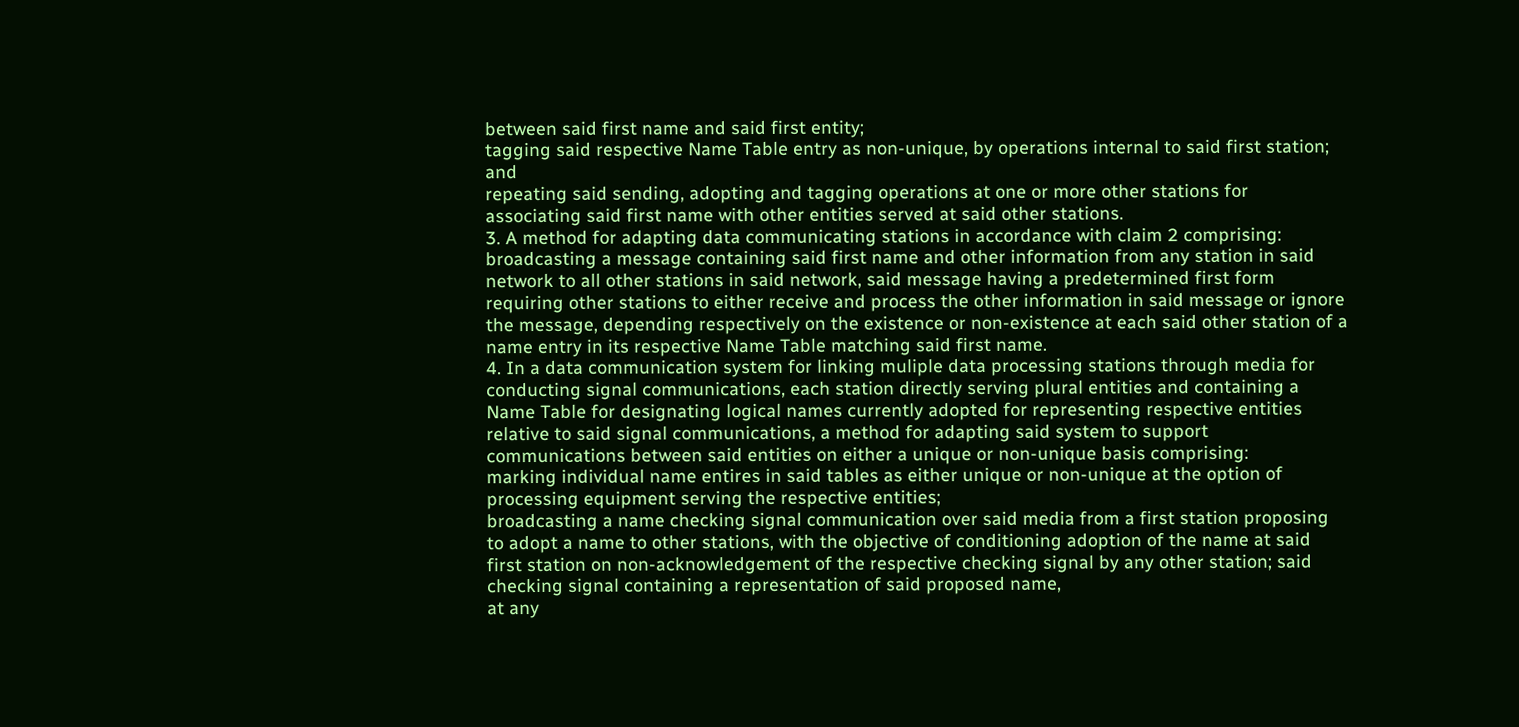between said first name and said first entity;
tagging said respective Name Table entry as non-unique, by operations internal to said first station; and
repeating said sending, adopting and tagging operations at one or more other stations for associating said first name with other entities served at said other stations.
3. A method for adapting data communicating stations in accordance with claim 2 comprising:
broadcasting a message containing said first name and other information from any station in said network to all other stations in said network, said message having a predetermined first form requiring other stations to either receive and process the other information in said message or ignore the message, depending respectively on the existence or non-existence at each said other station of a name entry in its respective Name Table matching said first name.
4. In a data communication system for linking muliple data processing stations through media for conducting signal communications, each station directly serving plural entities and containing a Name Table for designating logical names currently adopted for representing respective entities relative to said signal communications, a method for adapting said system to support communications between said entities on either a unique or non-unique basis comprising:
marking individual name entires in said tables as either unique or non-unique at the option of processing equipment serving the respective entities;
broadcasting a name checking signal communication over said media from a first station proposing to adopt a name to other stations, with the objective of conditioning adoption of the name at said first station on non-acknowledgement of the respective checking signal by any other station; said checking signal containing a representation of said proposed name,
at any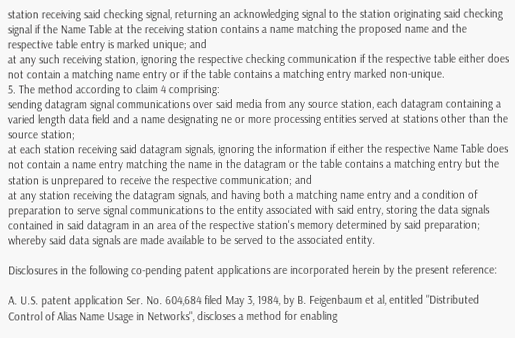station receiving said checking signal, returning an acknowledging signal to the station originating said checking signal if the Name Table at the receiving station contains a name matching the proposed name and the respective table entry is marked unique; and
at any such receiving station, ignoring the respective checking communication if the respective table either does not contain a matching name entry or if the table contains a matching entry marked non-unique.
5. The method according to claim 4 comprising:
sending datagram signal communications over said media from any source station, each datagram containing a varied length data field and a name designating ne or more processing entities served at stations other than the source station;
at each station receiving said datagram signals, ignoring the information if either the respective Name Table does not contain a name entry matching the name in the datagram or the table contains a matching entry but the station is unprepared to receive the respective communication; and
at any station receiving the datagram signals, and having both a matching name entry and a condition of preparation to serve signal communications to the entity associated with said entry, storing the data signals contained in said datagram in an area of the respective station's memory determined by said preparation; whereby said data signals are made available to be served to the associated entity.

Disclosures in the following co-pending patent applications are incorporated herein by the present reference:

A. U.S. patent application Ser. No. 604,684 filed May 3, 1984, by B. Feigenbaum et al, entitled "Distributed Control of Alias Name Usage in Networks", discloses a method for enabling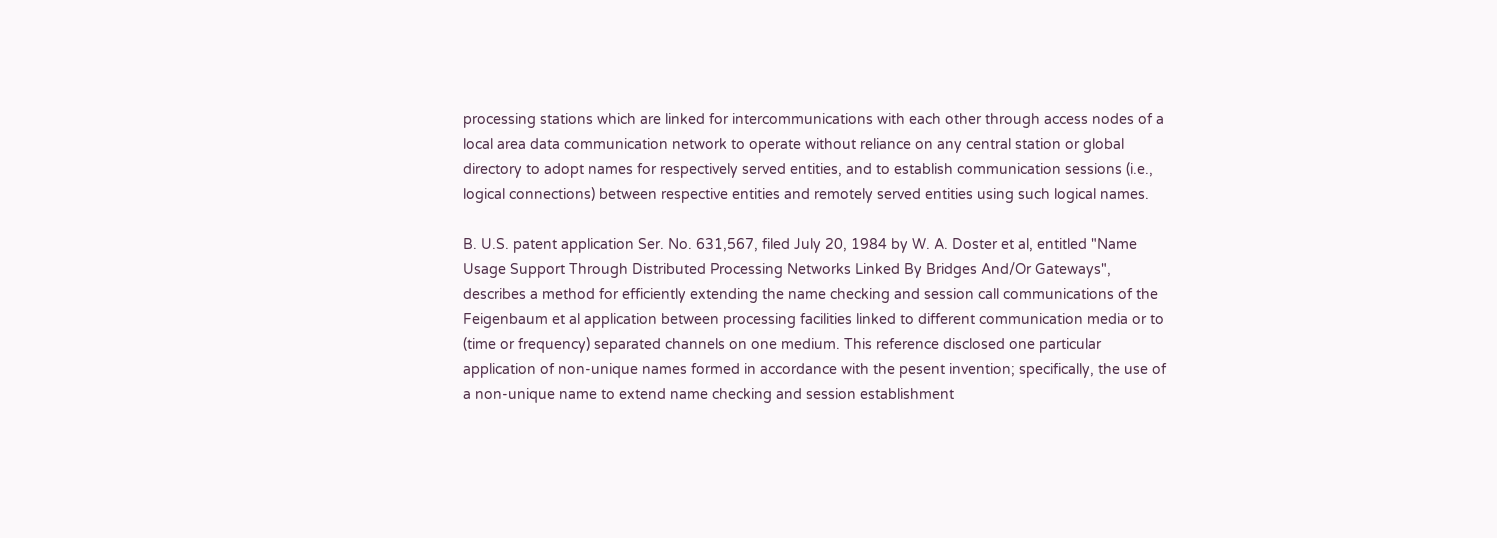processing stations which are linked for intercommunications with each other through access nodes of a local area data communication network to operate without reliance on any central station or global directory to adopt names for respectively served entities, and to establish communication sessions (i.e., logical connections) between respective entities and remotely served entities using such logical names.

B. U.S. patent application Ser. No. 631,567, filed July 20, 1984 by W. A. Doster et al, entitled "Name Usage Support Through Distributed Processing Networks Linked By Bridges And/Or Gateways", describes a method for efficiently extending the name checking and session call communications of the Feigenbaum et al application between processing facilities linked to different communication media or to (time or frequency) separated channels on one medium. This reference disclosed one particular application of non-unique names formed in accordance with the pesent invention; specifically, the use of a non-unique name to extend name checking and session establishment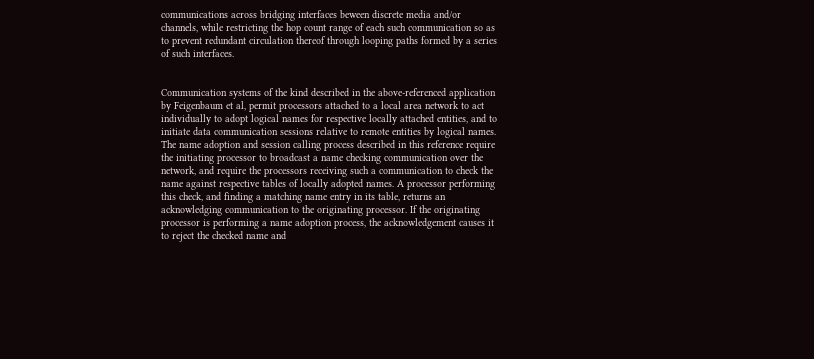communications across bridging interfaces beween discrete media and/or channels, while restricting the hop count range of each such communication so as to prevent redundant circulation thereof through looping paths formed by a series of such interfaces.


Communication systems of the kind described in the above-referenced application by Feigenbaum et al, permit processors attached to a local area network to act individually to adopt logical names for respective locally attached entities, and to initiate data communication sessions relative to remote entities by logical names. The name adoption and session calling process described in this reference require the initiating processor to broadcast a name checking communication over the network, and require the processors receiving such a communication to check the name against respective tables of locally adopted names. A processor performing this check, and finding a matching name entry in its table, returns an acknowledging communication to the originating processor. If the originating processor is performing a name adoption process, the acknowledgement causes it to reject the checked name and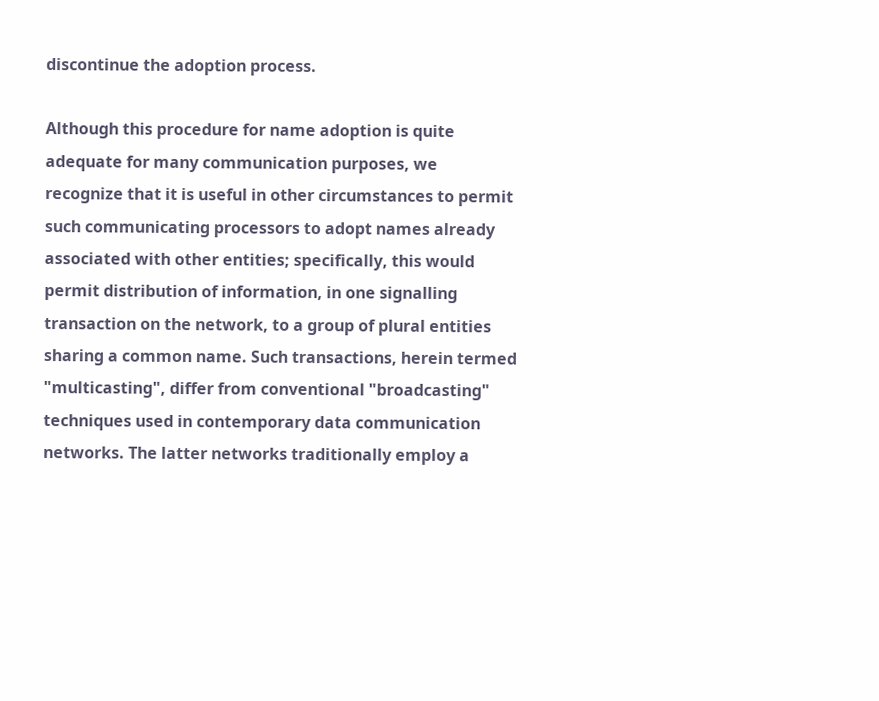discontinue the adoption process.

Although this procedure for name adoption is quite adequate for many communication purposes, we recognize that it is useful in other circumstances to permit such communicating processors to adopt names already associated with other entities; specifically, this would permit distribution of information, in one signalling transaction on the network, to a group of plural entities sharing a common name. Such transactions, herein termed "multicasting", differ from conventional "broadcasting" techniques used in contemporary data communication networks. The latter networks traditionally employ a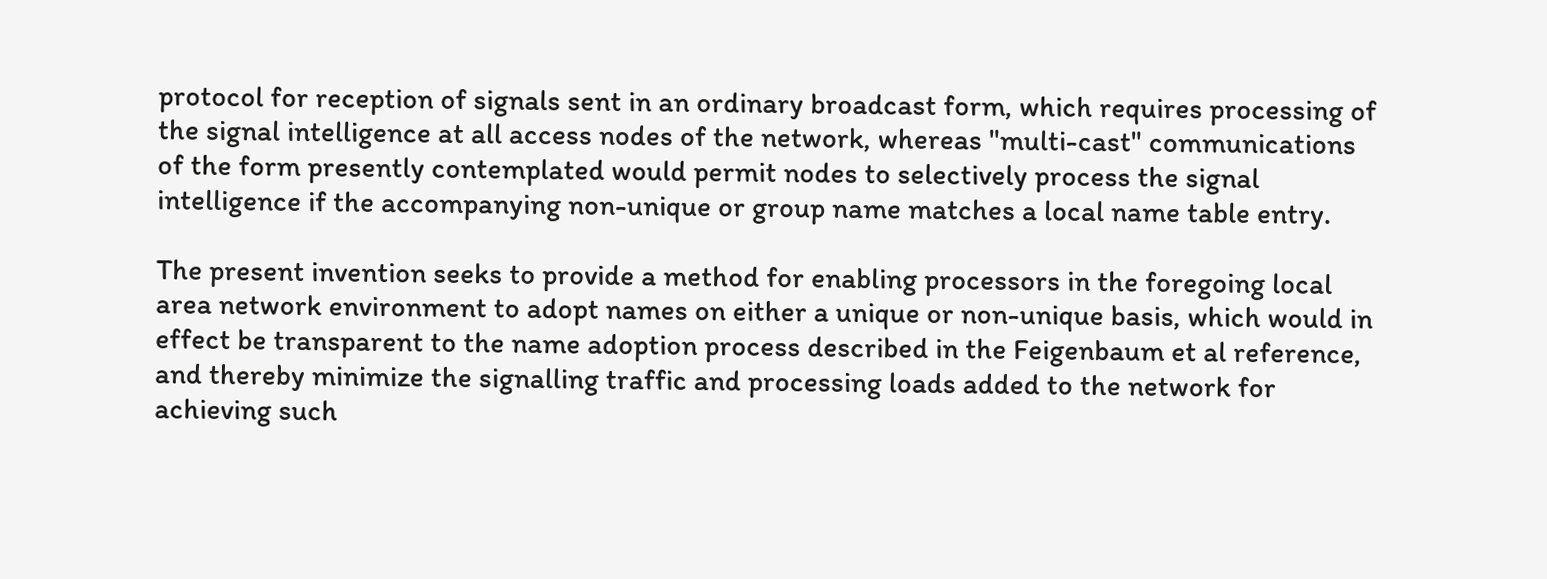protocol for reception of signals sent in an ordinary broadcast form, which requires processing of the signal intelligence at all access nodes of the network, whereas "multi-cast" communications of the form presently contemplated would permit nodes to selectively process the signal intelligence if the accompanying non-unique or group name matches a local name table entry.

The present invention seeks to provide a method for enabling processors in the foregoing local area network environment to adopt names on either a unique or non-unique basis, which would in effect be transparent to the name adoption process described in the Feigenbaum et al reference, and thereby minimize the signalling traffic and processing loads added to the network for achieving such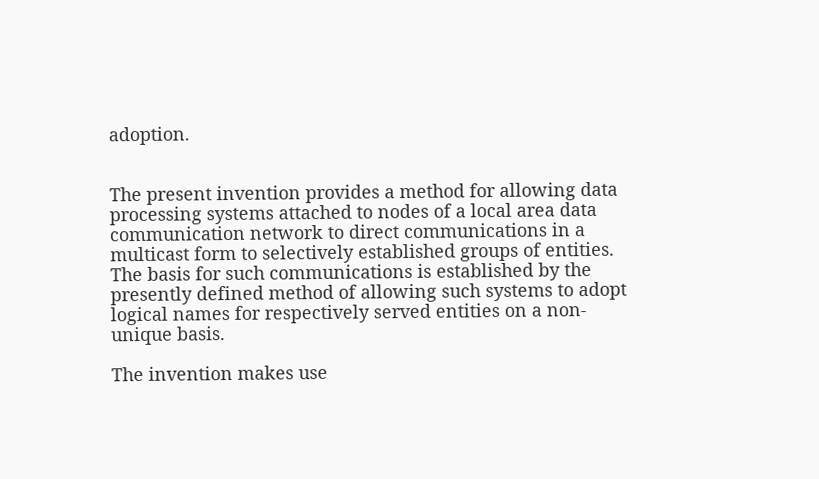adoption.


The present invention provides a method for allowing data processing systems attached to nodes of a local area data communication network to direct communications in a multicast form to selectively established groups of entities. The basis for such communications is established by the presently defined method of allowing such systems to adopt logical names for respectively served entities on a non-unique basis.

The invention makes use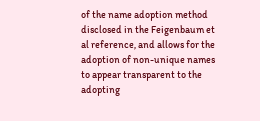of the name adoption method disclosed in the Feigenbaum et al reference, and allows for the adoption of non-unique names to appear transparent to the adopting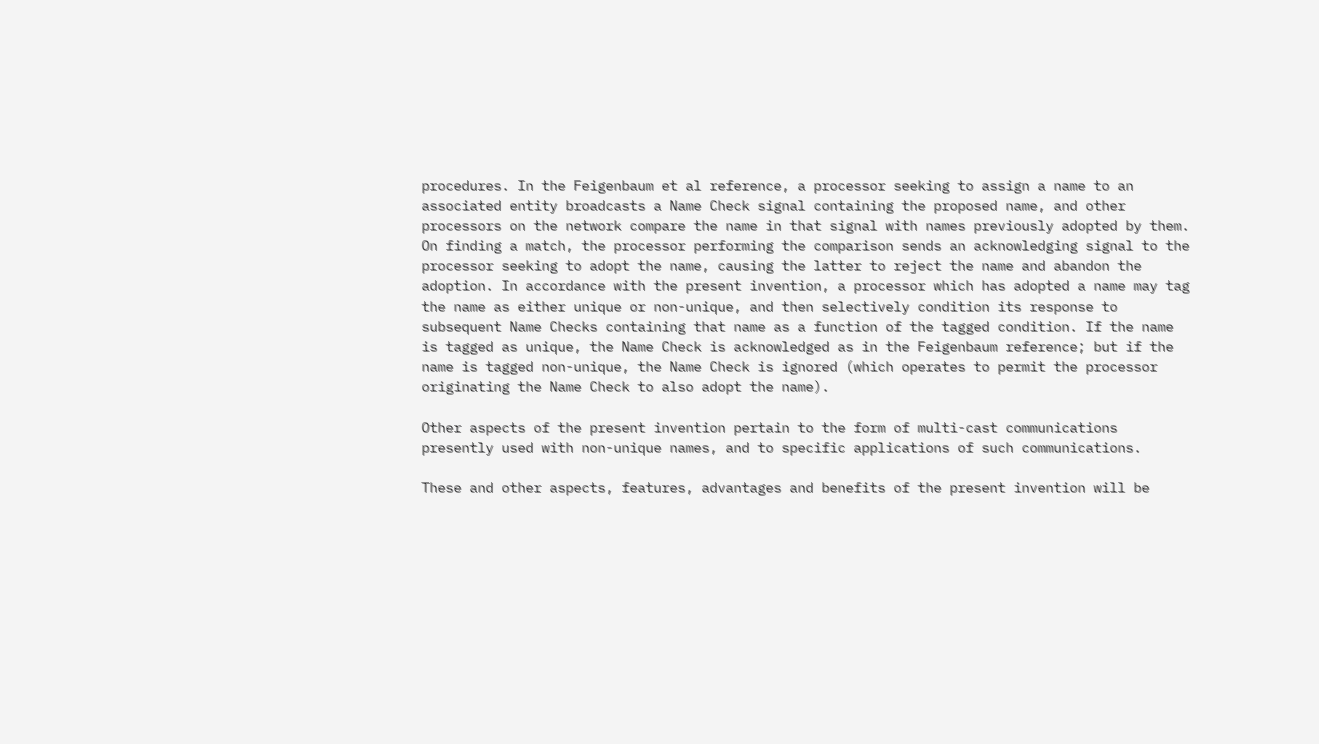procedures. In the Feigenbaum et al reference, a processor seeking to assign a name to an associated entity broadcasts a Name Check signal containing the proposed name, and other processors on the network compare the name in that signal with names previously adopted by them. On finding a match, the processor performing the comparison sends an acknowledging signal to the processor seeking to adopt the name, causing the latter to reject the name and abandon the adoption. In accordance with the present invention, a processor which has adopted a name may tag the name as either unique or non-unique, and then selectively condition its response to subsequent Name Checks containing that name as a function of the tagged condition. If the name is tagged as unique, the Name Check is acknowledged as in the Feigenbaum reference; but if the name is tagged non-unique, the Name Check is ignored (which operates to permit the processor originating the Name Check to also adopt the name).

Other aspects of the present invention pertain to the form of multi-cast communications presently used with non-unique names, and to specific applications of such communications.

These and other aspects, features, advantages and benefits of the present invention will be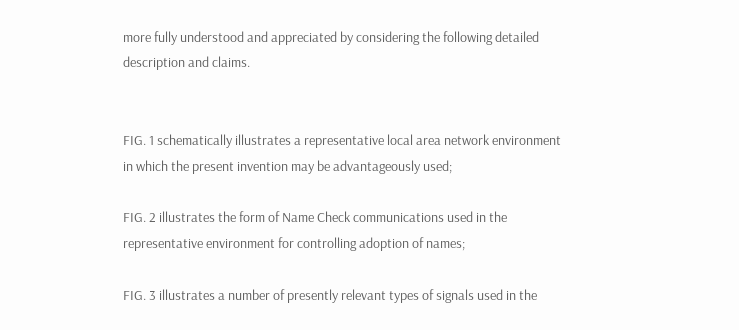more fully understood and appreciated by considering the following detailed description and claims.


FIG. 1 schematically illustrates a representative local area network environment in which the present invention may be advantageously used;

FIG. 2 illustrates the form of Name Check communications used in the representative environment for controlling adoption of names;

FIG. 3 illustrates a number of presently relevant types of signals used in the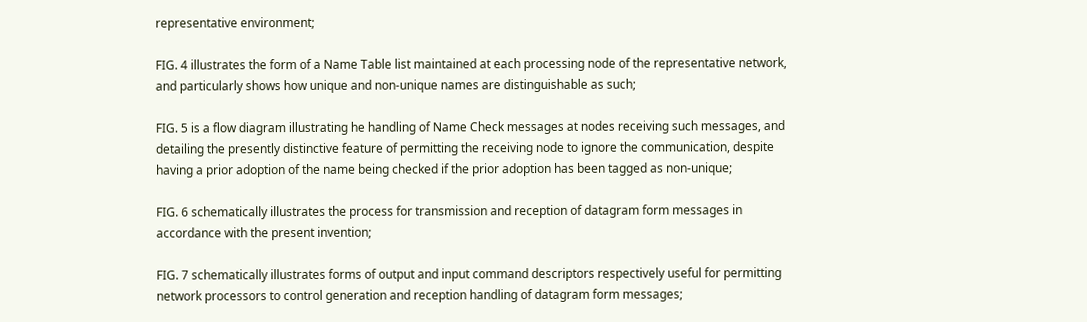representative environment;

FIG. 4 illustrates the form of a Name Table list maintained at each processing node of the representative network, and particularly shows how unique and non-unique names are distinguishable as such;

FIG. 5 is a flow diagram illustrating he handling of Name Check messages at nodes receiving such messages, and detailing the presently distinctive feature of permitting the receiving node to ignore the communication, despite having a prior adoption of the name being checked if the prior adoption has been tagged as non-unique;

FIG. 6 schematically illustrates the process for transmission and reception of datagram form messages in accordance with the present invention;

FIG. 7 schematically illustrates forms of output and input command descriptors respectively useful for permitting network processors to control generation and reception handling of datagram form messages;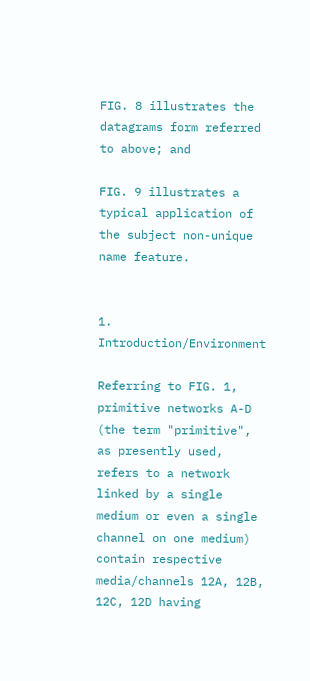FIG. 8 illustrates the datagrams form referred to above; and

FIG. 9 illustrates a typical application of the subject non-unique name feature.


1. Introduction/Environment

Referring to FIG. 1, primitive networks A-D (the term "primitive", as presently used, refers to a network linked by a single medium or even a single channel on one medium) contain respective media/channels 12A, 12B, 12C, 12D having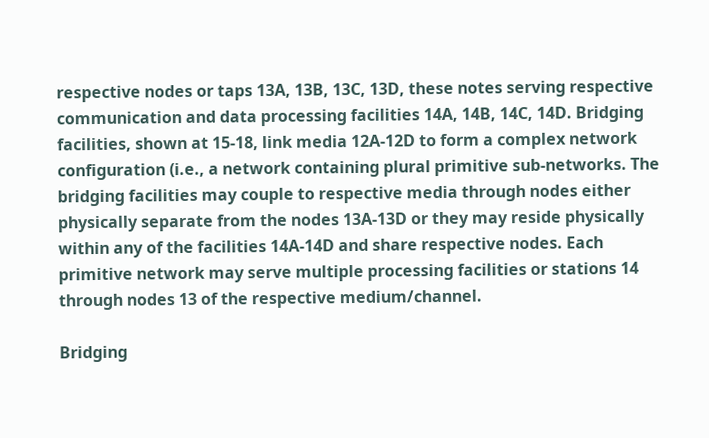respective nodes or taps 13A, 13B, 13C, 13D, these notes serving respective communication and data processing facilities 14A, 14B, 14C, 14D. Bridging facilities, shown at 15-18, link media 12A-12D to form a complex network configuration (i.e., a network containing plural primitive sub-networks. The bridging facilities may couple to respective media through nodes either physically separate from the nodes 13A-13D or they may reside physically within any of the facilities 14A-14D and share respective nodes. Each primitive network may serve multiple processing facilities or stations 14 through nodes 13 of the respective medium/channel.

Bridging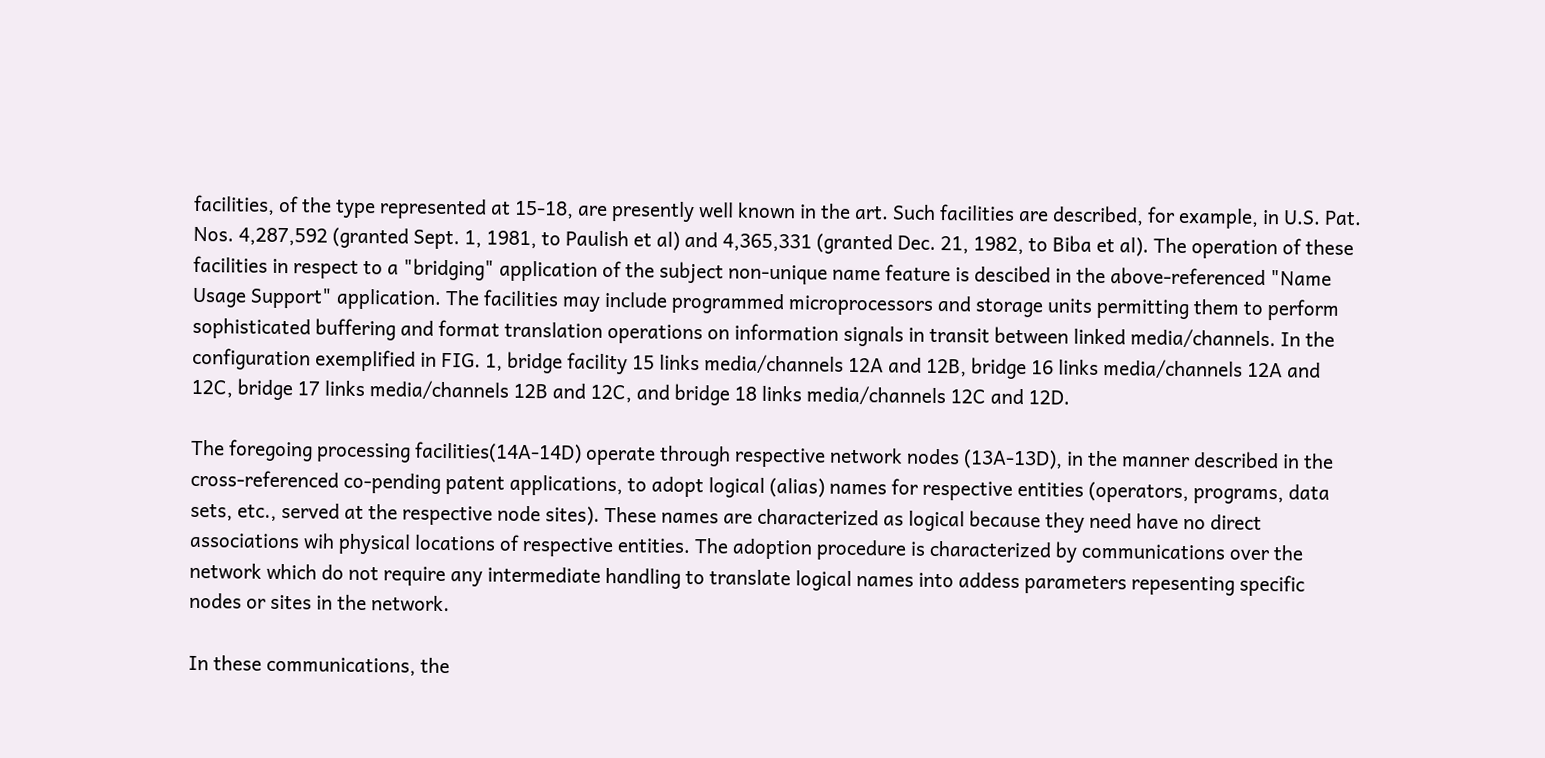facilities, of the type represented at 15-18, are presently well known in the art. Such facilities are described, for example, in U.S. Pat. Nos. 4,287,592 (granted Sept. 1, 1981, to Paulish et al) and 4,365,331 (granted Dec. 21, 1982, to Biba et al). The operation of these facilities in respect to a "bridging" application of the subject non-unique name feature is descibed in the above-referenced "Name Usage Support" application. The facilities may include programmed microprocessors and storage units permitting them to perform sophisticated buffering and format translation operations on information signals in transit between linked media/channels. In the configuration exemplified in FIG. 1, bridge facility 15 links media/channels 12A and 12B, bridge 16 links media/channels 12A and 12C, bridge 17 links media/channels 12B and 12C, and bridge 18 links media/channels 12C and 12D.

The foregoing processing facilities(14A-14D) operate through respective network nodes (13A-13D), in the manner described in the cross-referenced co-pending patent applications, to adopt logical (alias) names for respective entities (operators, programs, data sets, etc., served at the respective node sites). These names are characterized as logical because they need have no direct associations wih physical locations of respective entities. The adoption procedure is characterized by communications over the network which do not require any intermediate handling to translate logical names into addess parameters repesenting specific nodes or sites in the network.

In these communications, the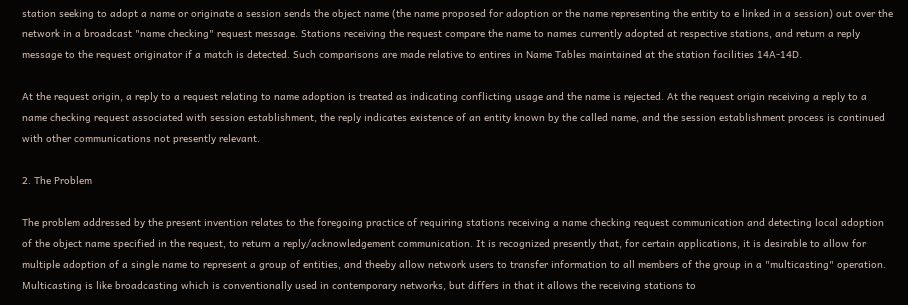station seeking to adopt a name or originate a session sends the object name (the name proposed for adoption or the name representing the entity to e linked in a session) out over the network in a broadcast "name checking" request message. Stations receiving the request compare the name to names currently adopted at respective stations, and return a reply message to the request originator if a match is detected. Such comparisons are made relative to entires in Name Tables maintained at the station facilities 14A-14D.

At the request origin, a reply to a request relating to name adoption is treated as indicating conflicting usage and the name is rejected. At the request origin receiving a reply to a name checking request associated with session establishment, the reply indicates existence of an entity known by the called name, and the session establishment process is continued with other communications not presently relevant.

2. The Problem

The problem addressed by the present invention relates to the foregoing practice of requiring stations receiving a name checking request communication and detecting local adoption of the object name specified in the request, to return a reply/acknowledgement communication. It is recognized presently that, for certain applications, it is desirable to allow for multiple adoption of a single name to represent a group of entities, and theeby allow network users to transfer information to all members of the group in a "multicasting" operation. Multicasting is like broadcasting which is conventionally used in contemporary networks, but differs in that it allows the receiving stations to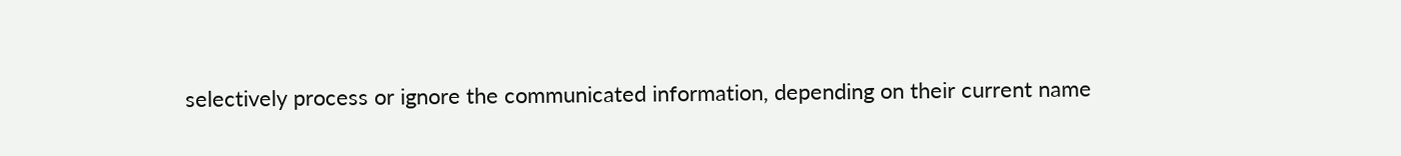selectively process or ignore the communicated information, depending on their current name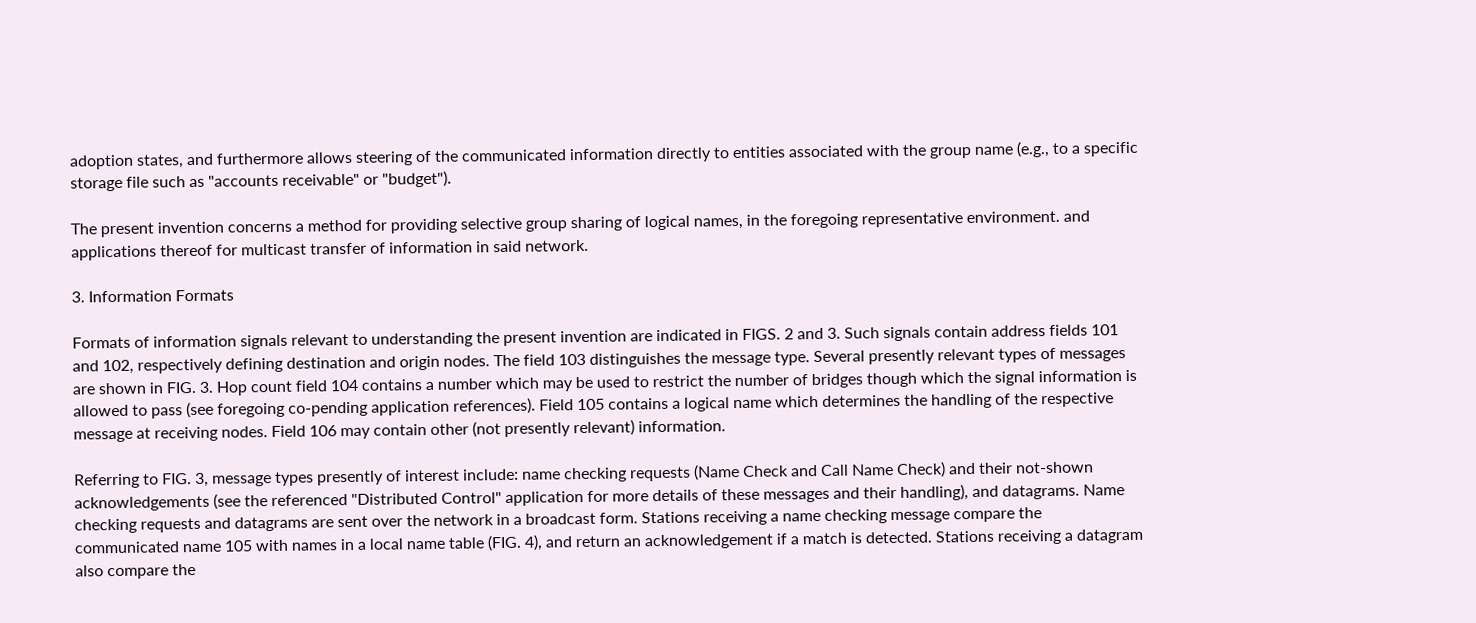adoption states, and furthermore allows steering of the communicated information directly to entities associated with the group name (e.g., to a specific storage file such as "accounts receivable" or "budget").

The present invention concerns a method for providing selective group sharing of logical names, in the foregoing representative environment. and applications thereof for multicast transfer of information in said network.

3. Information Formats

Formats of information signals relevant to understanding the present invention are indicated in FIGS. 2 and 3. Such signals contain address fields 101 and 102, respectively defining destination and origin nodes. The field 103 distinguishes the message type. Several presently relevant types of messages are shown in FIG. 3. Hop count field 104 contains a number which may be used to restrict the number of bridges though which the signal information is allowed to pass (see foregoing co-pending application references). Field 105 contains a logical name which determines the handling of the respective message at receiving nodes. Field 106 may contain other (not presently relevant) information.

Referring to FIG. 3, message types presently of interest include: name checking requests (Name Check and Call Name Check) and their not-shown acknowledgements (see the referenced "Distributed Control" application for more details of these messages and their handling), and datagrams. Name checking requests and datagrams are sent over the network in a broadcast form. Stations receiving a name checking message compare the communicated name 105 with names in a local name table (FIG. 4), and return an acknowledgement if a match is detected. Stations receiving a datagram also compare the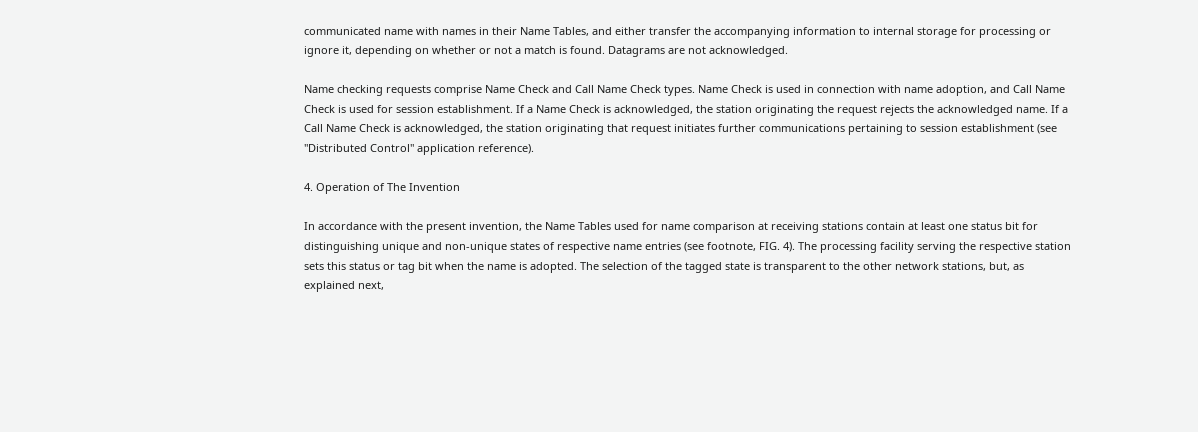communicated name with names in their Name Tables, and either transfer the accompanying information to internal storage for processing or ignore it, depending on whether or not a match is found. Datagrams are not acknowledged.

Name checking requests comprise Name Check and Call Name Check types. Name Check is used in connection with name adoption, and Call Name Check is used for session establishment. If a Name Check is acknowledged, the station originating the request rejects the acknowledged name. If a Call Name Check is acknowledged, the station originating that request initiates further communications pertaining to session establishment (see "Distributed Control" application reference).

4. Operation of The Invention

In accordance with the present invention, the Name Tables used for name comparison at receiving stations contain at least one status bit for distinguishing unique and non-unique states of respective name entries (see footnote, FIG. 4). The processing facility serving the respective station sets this status or tag bit when the name is adopted. The selection of the tagged state is transparent to the other network stations, but, as explained next,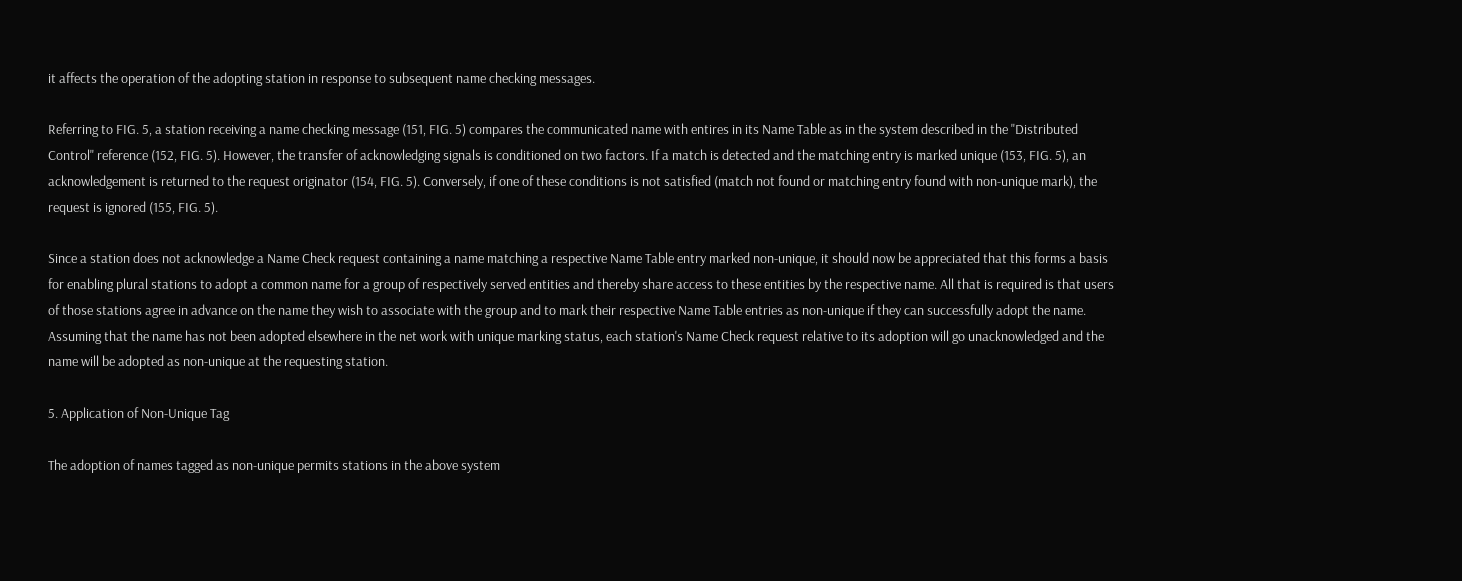it affects the operation of the adopting station in response to subsequent name checking messages.

Referring to FIG. 5, a station receiving a name checking message (151, FIG. 5) compares the communicated name with entires in its Name Table as in the system described in the "Distributed Control" reference (152, FIG. 5). However, the transfer of acknowledging signals is conditioned on two factors. If a match is detected and the matching entry is marked unique (153, FIG. 5), an acknowledgement is returned to the request originator (154, FIG. 5). Conversely, if one of these conditions is not satisfied (match not found or matching entry found with non-unique mark), the request is ignored (155, FIG. 5).

Since a station does not acknowledge a Name Check request containing a name matching a respective Name Table entry marked non-unique, it should now be appreciated that this forms a basis for enabling plural stations to adopt a common name for a group of respectively served entities and thereby share access to these entities by the respective name. All that is required is that users of those stations agree in advance on the name they wish to associate with the group and to mark their respective Name Table entries as non-unique if they can successfully adopt the name. Assuming that the name has not been adopted elsewhere in the net work with unique marking status, each station's Name Check request relative to its adoption will go unacknowledged and the name will be adopted as non-unique at the requesting station.

5. Application of Non-Unique Tag

The adoption of names tagged as non-unique permits stations in the above system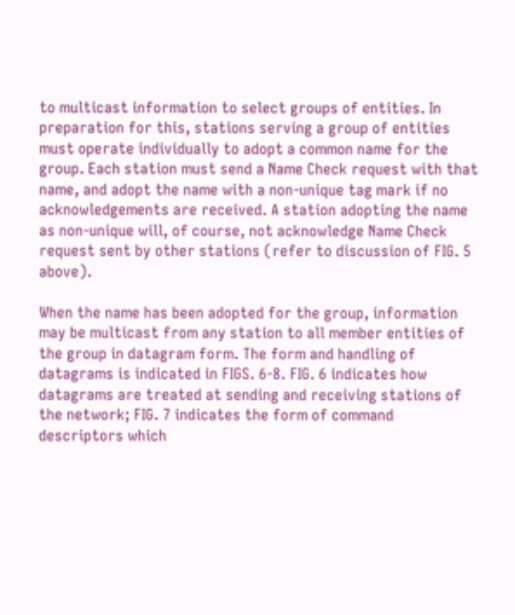to multicast information to select groups of entities. In preparation for this, stations serving a group of entities must operate individually to adopt a common name for the group. Each station must send a Name Check request with that name, and adopt the name with a non-unique tag mark if no acknowledgements are received. A station adopting the name as non-unique will, of course, not acknowledge Name Check request sent by other stations (refer to discussion of FIG. 5 above).

When the name has been adopted for the group, information may be multicast from any station to all member entities of the group in datagram form. The form and handling of datagrams is indicated in FIGS. 6-8. FIG. 6 indicates how datagrams are treated at sending and receiving stations of the network; FIG. 7 indicates the form of command descriptors which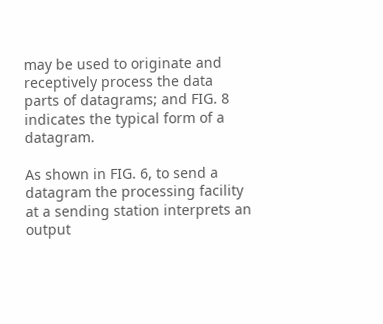may be used to originate and receptively process the data parts of datagrams; and FIG. 8 indicates the typical form of a datagram.

As shown in FIG. 6, to send a datagram the processing facility at a sending station interprets an output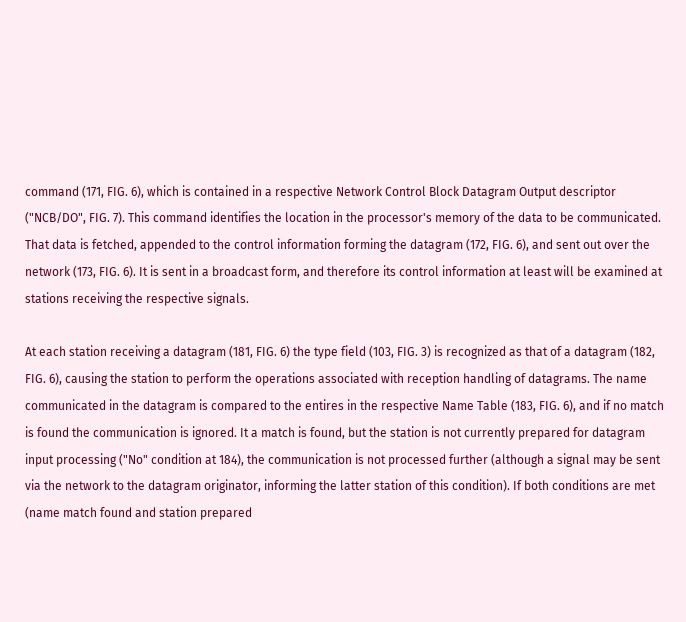command (171, FIG. 6), which is contained in a respective Network Control Block Datagram Output descriptor ("NCB/DO", FIG. 7). This command identifies the location in the processor's memory of the data to be communicated. That data is fetched, appended to the control information forming the datagram (172, FIG. 6), and sent out over the network (173, FIG. 6). It is sent in a broadcast form, and therefore its control information at least will be examined at stations receiving the respective signals.

At each station receiving a datagram (181, FIG. 6) the type field (103, FIG. 3) is recognized as that of a datagram (182, FIG. 6), causing the station to perform the operations associated with reception handling of datagrams. The name communicated in the datagram is compared to the entires in the respective Name Table (183, FIG. 6), and if no match is found the communication is ignored. It a match is found, but the station is not currently prepared for datagram input processing ("No" condition at 184), the communication is not processed further (although a signal may be sent via the network to the datagram originator, informing the latter station of this condition). If both conditions are met (name match found and station prepared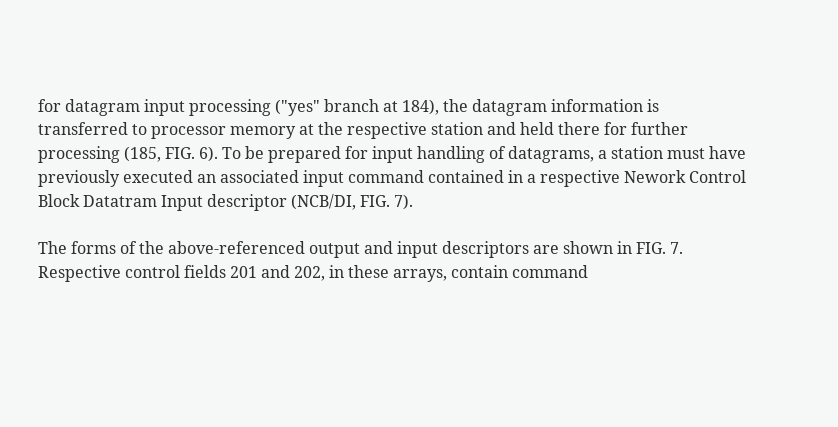for datagram input processing ("yes" branch at 184), the datagram information is transferred to processor memory at the respective station and held there for further processing (185, FIG. 6). To be prepared for input handling of datagrams, a station must have previously executed an associated input command contained in a respective Nework Control Block Datatram Input descriptor (NCB/DI, FIG. 7).

The forms of the above-referenced output and input descriptors are shown in FIG. 7. Respective control fields 201 and 202, in these arrays, contain command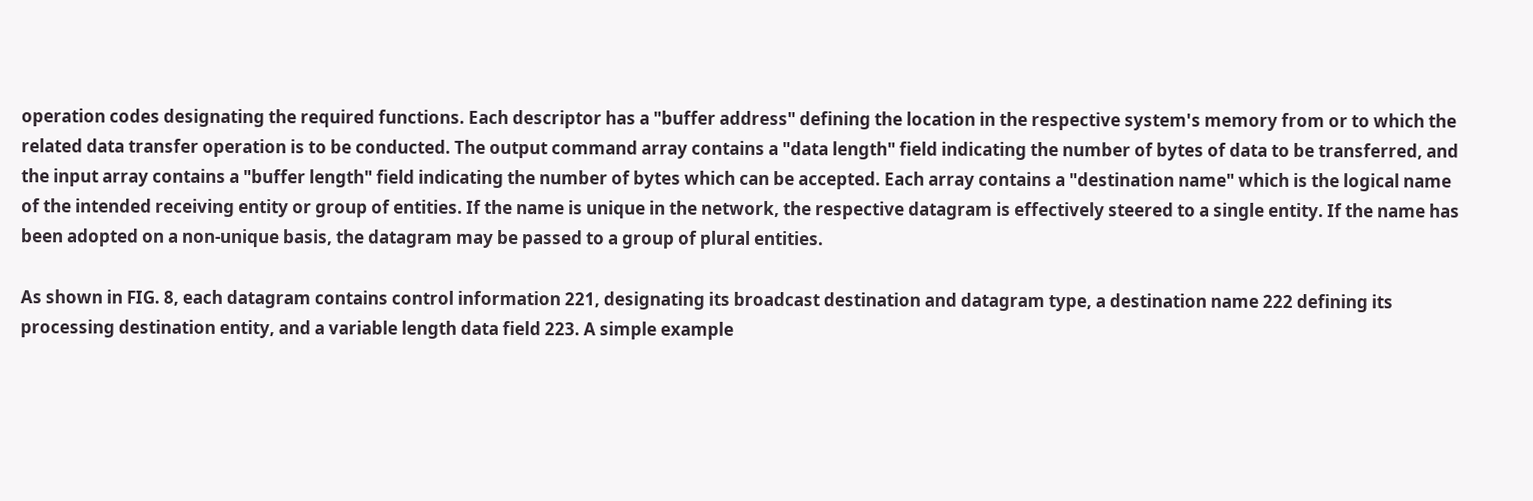operation codes designating the required functions. Each descriptor has a "buffer address" defining the location in the respective system's memory from or to which the related data transfer operation is to be conducted. The output command array contains a "data length" field indicating the number of bytes of data to be transferred, and the input array contains a "buffer length" field indicating the number of bytes which can be accepted. Each array contains a "destination name" which is the logical name of the intended receiving entity or group of entities. If the name is unique in the network, the respective datagram is effectively steered to a single entity. If the name has been adopted on a non-unique basis, the datagram may be passed to a group of plural entities.

As shown in FIG. 8, each datagram contains control information 221, designating its broadcast destination and datagram type, a destination name 222 defining its processing destination entity, and a variable length data field 223. A simple example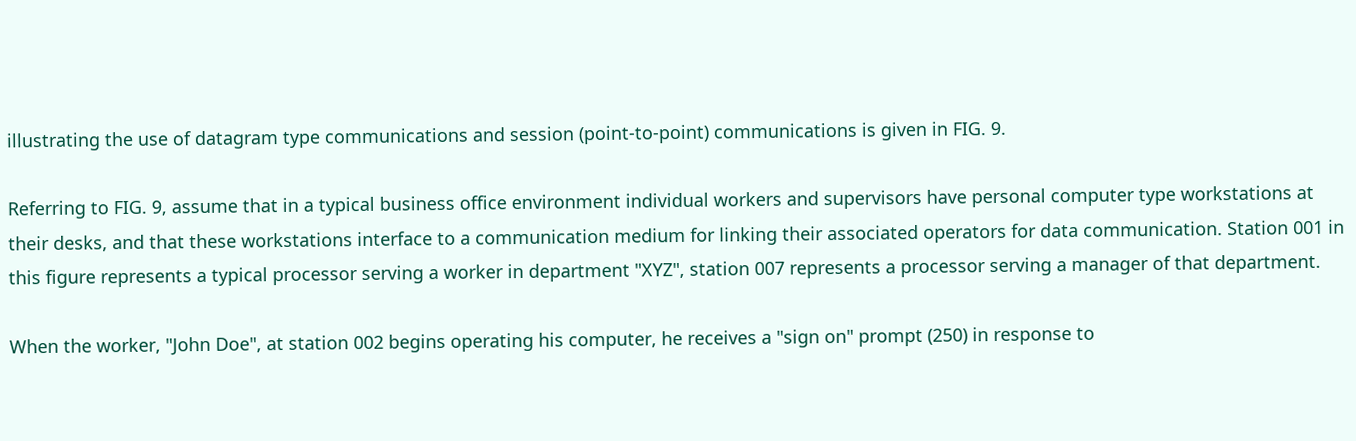illustrating the use of datagram type communications and session (point-to-point) communications is given in FIG. 9.

Referring to FIG. 9, assume that in a typical business office environment individual workers and supervisors have personal computer type workstations at their desks, and that these workstations interface to a communication medium for linking their associated operators for data communication. Station 001 in this figure represents a typical processor serving a worker in department "XYZ", station 007 represents a processor serving a manager of that department.

When the worker, "John Doe", at station 002 begins operating his computer, he receives a "sign on" prompt (250) in response to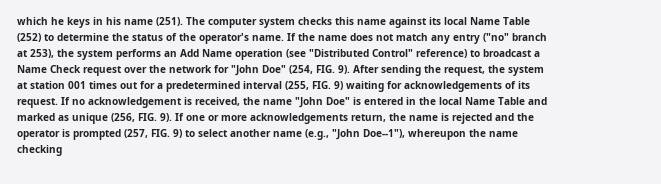which he keys in his name (251). The computer system checks this name against its local Name Table (252) to determine the status of the operator's name. If the name does not match any entry ("no" branch at 253), the system performs an Add Name operation (see "Distributed Control" reference) to broadcast a Name Check request over the network for "John Doe" (254, FIG. 9). After sending the request, the system at station 001 times out for a predetermined interval (255, FIG. 9) waiting for acknowledgements of its request. If no acknowledgement is received, the name "John Doe" is entered in the local Name Table and marked as unique (256, FIG. 9). If one or more acknowledgements return, the name is rejected and the operator is prompted (257, FIG. 9) to select another name (e.g., "John Doe--1"), whereupon the name checking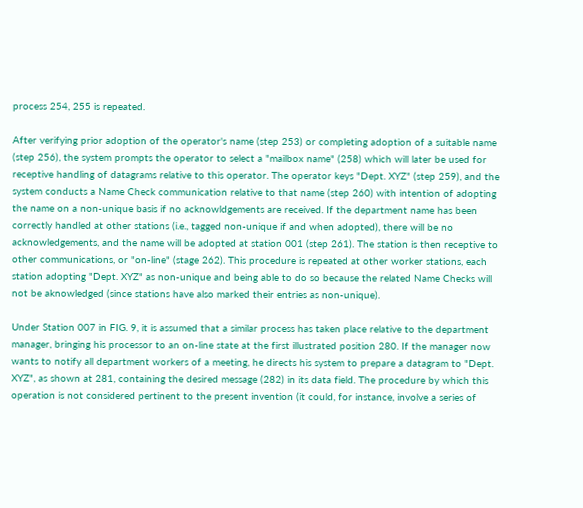process 254, 255 is repeated.

After verifying prior adoption of the operator's name (step 253) or completing adoption of a suitable name (step 256), the system prompts the operator to select a "mailbox name" (258) which will later be used for receptive handling of datagrams relative to this operator. The operator keys "Dept. XYZ" (step 259), and the system conducts a Name Check communication relative to that name (step 260) with intention of adopting the name on a non-unique basis if no acknowldgements are received. If the department name has been correctly handled at other stations (i.e., tagged non-unique if and when adopted), there will be no acknowledgements, and the name will be adopted at station 001 (step 261). The station is then receptive to other communications, or "on-line" (stage 262). This procedure is repeated at other worker stations, each station adopting "Dept. XYZ" as non-unique and being able to do so because the related Name Checks will not be aknowledged (since stations have also marked their entries as non-unique).

Under Station 007 in FIG. 9, it is assumed that a similar process has taken place relative to the department manager, bringing his processor to an on-line state at the first illustrated position 280. If the manager now wants to notify all department workers of a meeting, he directs his system to prepare a datagram to "Dept. XYZ", as shown at 281, containing the desired message (282) in its data field. The procedure by which this operation is not considered pertinent to the present invention (it could, for instance, involve a series of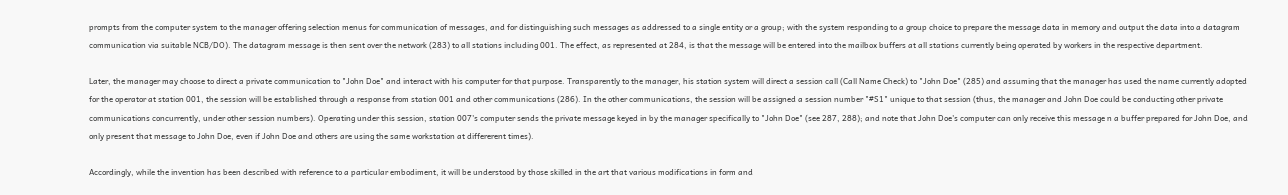prompts from the computer system to the manager offering selection menus for communication of messages, and for distinguishing such messages as addressed to a single entity or a group; with the system responding to a group choice to prepare the message data in memory and output the data into a datagram communication via suitable NCB/DO). The datagram message is then sent over the network (283) to all stations including 001. The effect, as represented at 284, is that the message will be entered into the mailbox buffers at all stations currently being operated by workers in the respective department.

Later, the manager may choose to direct a private communication to "John Doe" and interact with his computer for that purpose. Transparently to the manager, his station system will direct a session call (Call Name Check) to "John Doe" (285) and assuming that the manager has used the name currently adopted for the operator at station 001, the session will be established through a response from station 001 and other communications (286). In the other communications, the session will be assigned a session number "#S1" unique to that session (thus, the manager and John Doe could be conducting other private communications concurrently, under other session numbers). Operating under this session, station 007's computer sends the private message keyed in by the manager specifically to "John Doe" (see 287, 288); and note that John Doe's computer can only receive this message n a buffer prepared for John Doe, and only present that message to John Doe, even if John Doe and others are using the same workstation at differerent times).

Accordingly, while the invention has been described with reference to a particular embodiment, it will be understood by those skilled in the art that various modifications in form and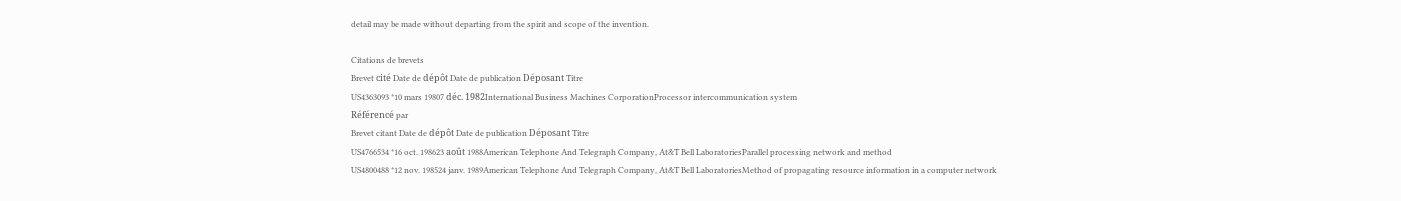detail may be made without departing from the spirit and scope of the invention.

Citations de brevets
Brevet cité Date de dépôt Date de publication Déposant Titre
US4363093 *10 mars 19807 déc. 1982International Business Machines CorporationProcessor intercommunication system
Référencé par
Brevet citant Date de dépôt Date de publication Déposant Titre
US4766534 *16 oct. 198623 août 1988American Telephone And Telegraph Company, At&T Bell LaboratoriesParallel processing network and method
US4800488 *12 nov. 198524 janv. 1989American Telephone And Telegraph Company, At&T Bell LaboratoriesMethod of propagating resource information in a computer network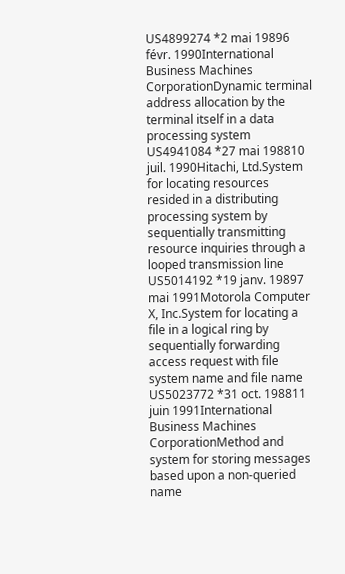US4899274 *2 mai 19896 févr. 1990International Business Machines CorporationDynamic terminal address allocation by the terminal itself in a data processing system
US4941084 *27 mai 198810 juil. 1990Hitachi, Ltd.System for locating resources resided in a distributing processing system by sequentially transmitting resource inquiries through a looped transmission line
US5014192 *19 janv. 19897 mai 1991Motorola Computer X, Inc.System for locating a file in a logical ring by sequentially forwarding access request with file system name and file name
US5023772 *31 oct. 198811 juin 1991International Business Machines CorporationMethod and system for storing messages based upon a non-queried name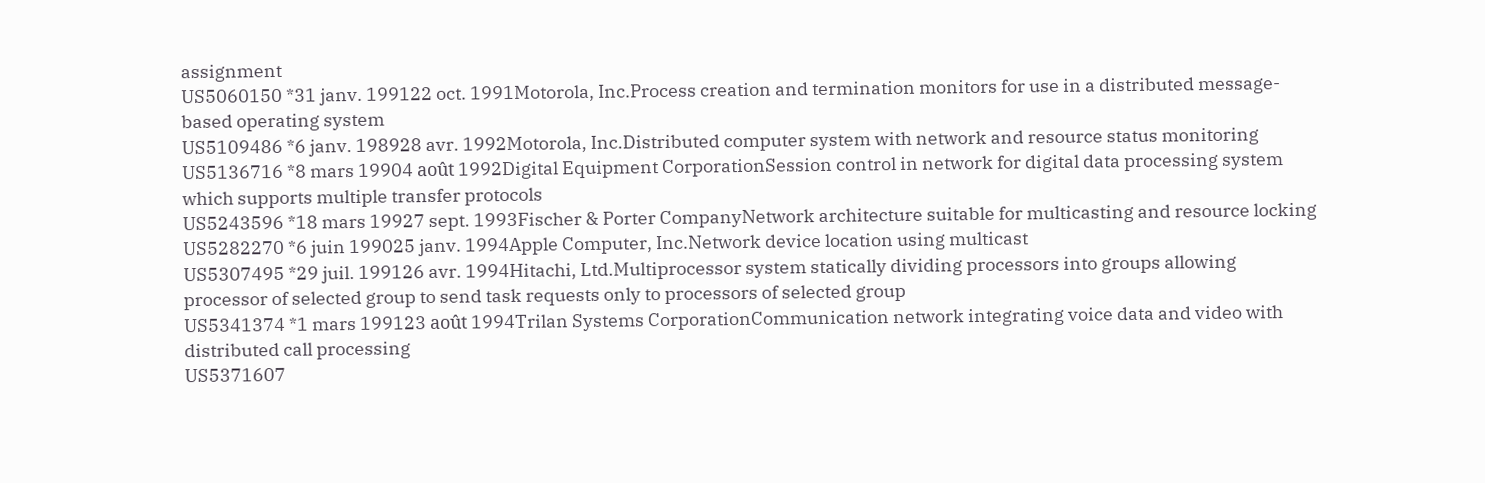assignment
US5060150 *31 janv. 199122 oct. 1991Motorola, Inc.Process creation and termination monitors for use in a distributed message-based operating system
US5109486 *6 janv. 198928 avr. 1992Motorola, Inc.Distributed computer system with network and resource status monitoring
US5136716 *8 mars 19904 août 1992Digital Equipment CorporationSession control in network for digital data processing system which supports multiple transfer protocols
US5243596 *18 mars 19927 sept. 1993Fischer & Porter CompanyNetwork architecture suitable for multicasting and resource locking
US5282270 *6 juin 199025 janv. 1994Apple Computer, Inc.Network device location using multicast
US5307495 *29 juil. 199126 avr. 1994Hitachi, Ltd.Multiprocessor system statically dividing processors into groups allowing processor of selected group to send task requests only to processors of selected group
US5341374 *1 mars 199123 août 1994Trilan Systems CorporationCommunication network integrating voice data and video with distributed call processing
US5371607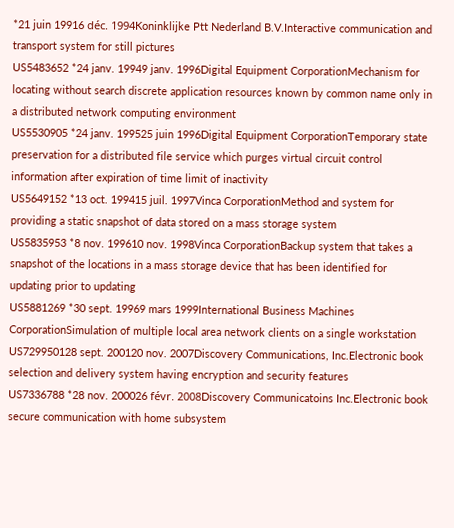*21 juin 19916 déc. 1994Koninklijke Ptt Nederland B.V.Interactive communication and transport system for still pictures
US5483652 *24 janv. 19949 janv. 1996Digital Equipment CorporationMechanism for locating without search discrete application resources known by common name only in a distributed network computing environment
US5530905 *24 janv. 199525 juin 1996Digital Equipment CorporationTemporary state preservation for a distributed file service which purges virtual circuit control information after expiration of time limit of inactivity
US5649152 *13 oct. 199415 juil. 1997Vinca CorporationMethod and system for providing a static snapshot of data stored on a mass storage system
US5835953 *8 nov. 199610 nov. 1998Vinca CorporationBackup system that takes a snapshot of the locations in a mass storage device that has been identified for updating prior to updating
US5881269 *30 sept. 19969 mars 1999International Business Machines CorporationSimulation of multiple local area network clients on a single workstation
US729950128 sept. 200120 nov. 2007Discovery Communications, Inc.Electronic book selection and delivery system having encryption and security features
US7336788 *28 nov. 200026 févr. 2008Discovery Communicatoins Inc.Electronic book secure communication with home subsystem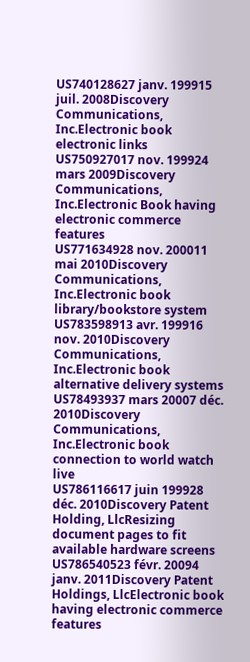US740128627 janv. 199915 juil. 2008Discovery Communications, Inc.Electronic book electronic links
US750927017 nov. 199924 mars 2009Discovery Communications, Inc.Electronic Book having electronic commerce features
US771634928 nov. 200011 mai 2010Discovery Communications, Inc.Electronic book library/bookstore system
US783598913 avr. 199916 nov. 2010Discovery Communications, Inc.Electronic book alternative delivery systems
US78493937 mars 20007 déc. 2010Discovery Communications, Inc.Electronic book connection to world watch live
US786116617 juin 199928 déc. 2010Discovery Patent Holding, LlcResizing document pages to fit available hardware screens
US786540523 févr. 20094 janv. 2011Discovery Patent Holdings, LlcElectronic book having electronic commerce features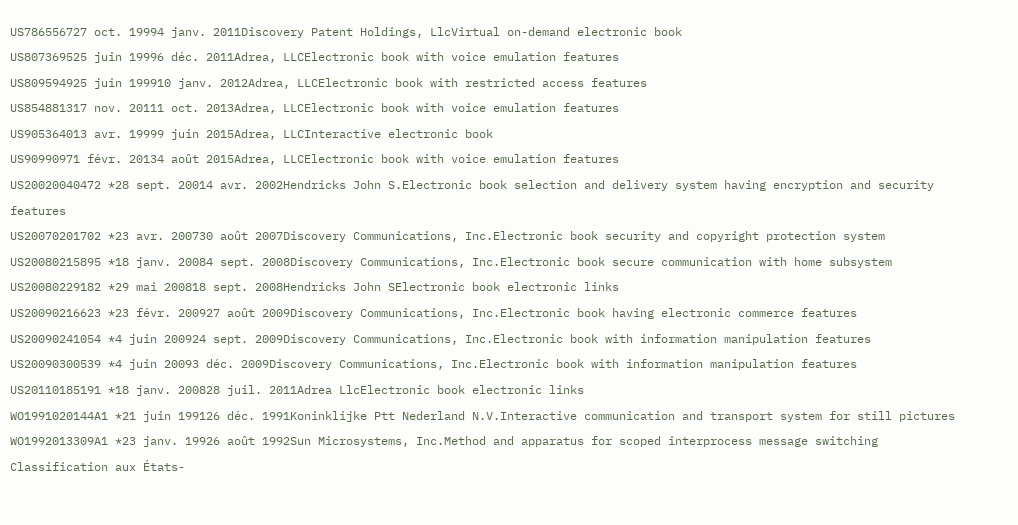US786556727 oct. 19994 janv. 2011Discovery Patent Holdings, LlcVirtual on-demand electronic book
US807369525 juin 19996 déc. 2011Adrea, LLCElectronic book with voice emulation features
US809594925 juin 199910 janv. 2012Adrea, LLCElectronic book with restricted access features
US854881317 nov. 20111 oct. 2013Adrea, LLCElectronic book with voice emulation features
US905364013 avr. 19999 juin 2015Adrea, LLCInteractive electronic book
US90990971 févr. 20134 août 2015Adrea, LLCElectronic book with voice emulation features
US20020040472 *28 sept. 20014 avr. 2002Hendricks John S.Electronic book selection and delivery system having encryption and security features
US20070201702 *23 avr. 200730 août 2007Discovery Communications, Inc.Electronic book security and copyright protection system
US20080215895 *18 janv. 20084 sept. 2008Discovery Communications, Inc.Electronic book secure communication with home subsystem
US20080229182 *29 mai 200818 sept. 2008Hendricks John SElectronic book electronic links
US20090216623 *23 févr. 200927 août 2009Discovery Communications, Inc.Electronic book having electronic commerce features
US20090241054 *4 juin 200924 sept. 2009Discovery Communications, Inc.Electronic book with information manipulation features
US20090300539 *4 juin 20093 déc. 2009Discovery Communications, Inc.Electronic book with information manipulation features
US20110185191 *18 janv. 200828 juil. 2011Adrea LlcElectronic book electronic links
WO1991020144A1 *21 juin 199126 déc. 1991Koninklijke Ptt Nederland N.V.Interactive communication and transport system for still pictures
WO1992013309A1 *23 janv. 19926 août 1992Sun Microsystems, Inc.Method and apparatus for scoped interprocess message switching
Classification aux États-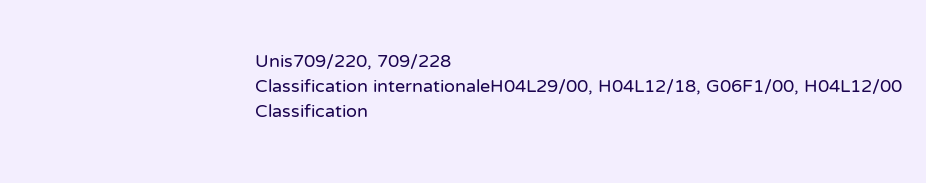Unis709/220, 709/228
Classification internationaleH04L29/00, H04L12/18, G06F1/00, H04L12/00
Classification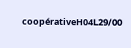coopérativeH04L29/00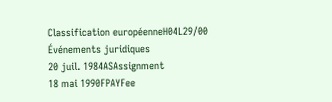Classification européenneH04L29/00
Événements juridiques
20 juil. 1984ASAssignment
18 mai 1990FPAYFee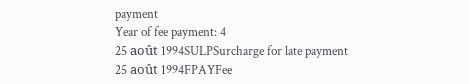payment
Year of fee payment: 4
25 août 1994SULPSurcharge for late payment
25 août 1994FPAYFee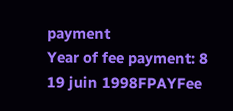payment
Year of fee payment: 8
19 juin 1998FPAYFee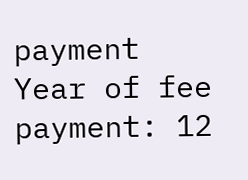payment
Year of fee payment: 12